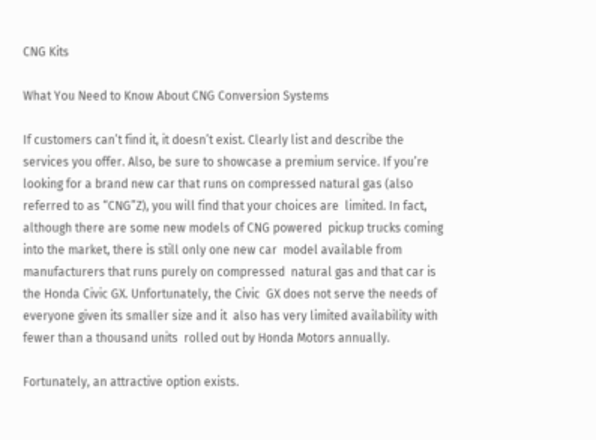CNG Kits

What You Need to Know About CNG Conversion Systems

If customers can’t find it, it doesn’t exist. Clearly list and describe the services you offer. Also, be sure to showcase a premium service. If you’re looking for a brand new car that runs on compressed natural gas (also referred to as “CNG”Z), you will find that your choices are  limited. In fact, although there are some new models of CNG powered  pickup trucks coming into the market, there is still only one new car  model available from manufacturers that runs purely on compressed  natural gas and that car is the Honda Civic GX. Unfortunately, the Civic  GX does not serve the needs of everyone given its smaller size and it  also has very limited availability with fewer than a thousand units  rolled out by Honda Motors annually.

Fortunately, an attractive option exists.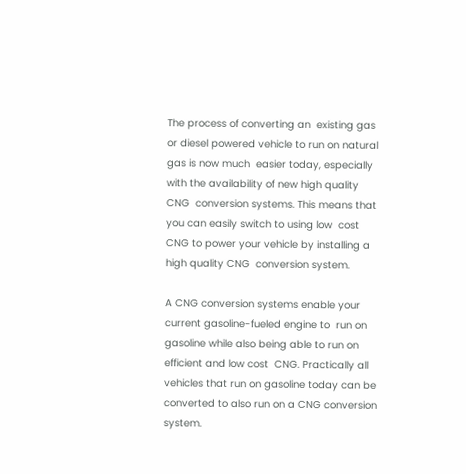The process of converting an  existing gas or diesel powered vehicle to run on natural gas is now much  easier today, especially with the availability of new high quality CNG  conversion systems. This means that you can easily switch to using low  cost CNG to power your vehicle by installing a high quality CNG  conversion system.

A CNG conversion systems enable your current gasoline-fueled engine to  run on gasoline while also being able to run on efficient and low cost  CNG. Practically all vehicles that run on gasoline today can be  converted to also run on a CNG conversion system.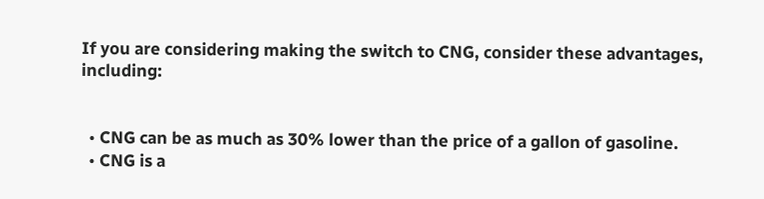If you are considering making the switch to CNG, consider these advantages, including:


  • CNG can be as much as 30% lower than the price of a gallon of gasoline.
  • CNG is a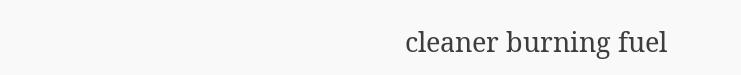cleaner burning fuel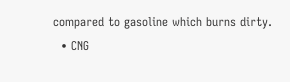compared to gasoline which burns dirty.
  • CNG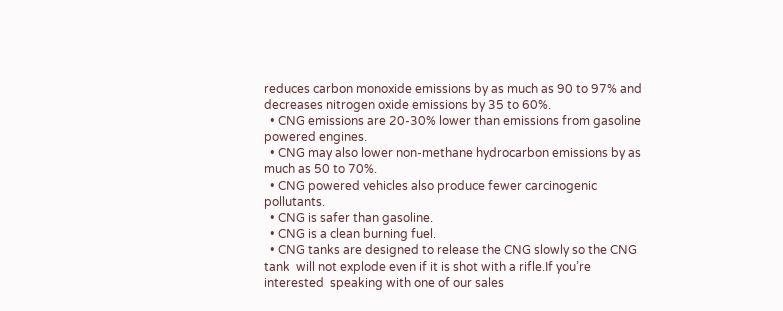reduces carbon monoxide emissions by as much as 90 to 97% and decreases nitrogen oxide emissions by 35 to 60%.
  • CNG emissions are 20-30% lower than emissions from gasoline powered engines.
  • CNG may also lower non-methane hydrocarbon emissions by as much as 50 to 70%.
  • CNG powered vehicles also produce fewer carcinogenic pollutants.
  • CNG is safer than gasoline.
  • CNG is a clean burning fuel.
  • CNG tanks are designed to release the CNG slowly so the CNG tank  will not explode even if it is shot with a rifle.If you’re interested  speaking with one of our sales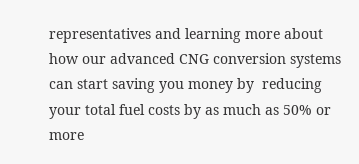representatives and learning more about  how our advanced CNG conversion systems can start saving you money by  reducing your total fuel costs by as much as 50% or more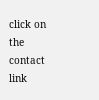click on the  contact link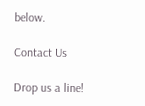below.

Contact Us

Drop us a line!